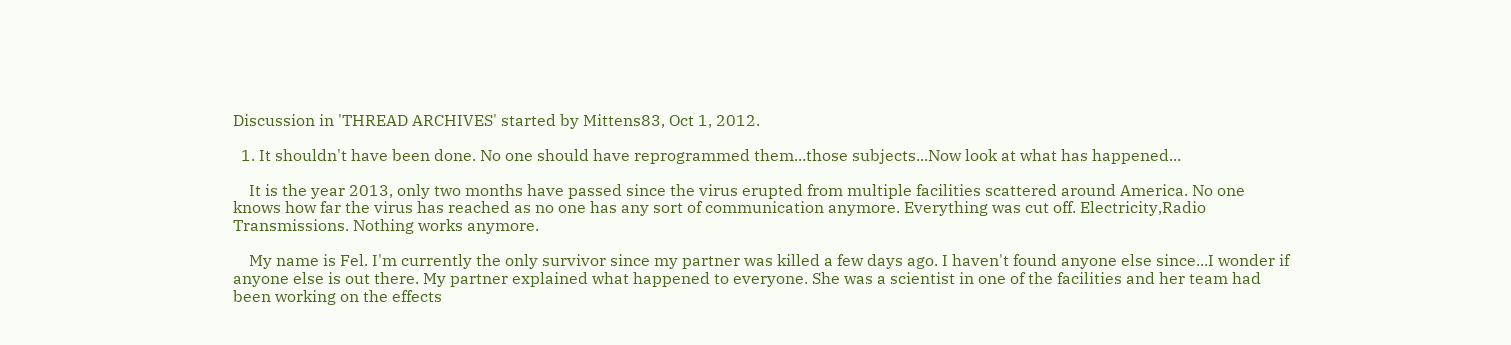Discussion in 'THREAD ARCHIVES' started by Mittens83, Oct 1, 2012.

  1. It shouldn't have been done. No one should have reprogrammed them...those subjects...Now look at what has happened...

    It is the year 2013, only two months have passed since the virus erupted from multiple facilities scattered around America. No one knows how far the virus has reached as no one has any sort of communication anymore. Everything was cut off. Electricity,Radio Transmissions. Nothing works anymore.

    My name is Fel. I'm currently the only survivor since my partner was killed a few days ago. I haven't found anyone else since...I wonder if anyone else is out there. My partner explained what happened to everyone. She was a scientist in one of the facilities and her team had been working on the effects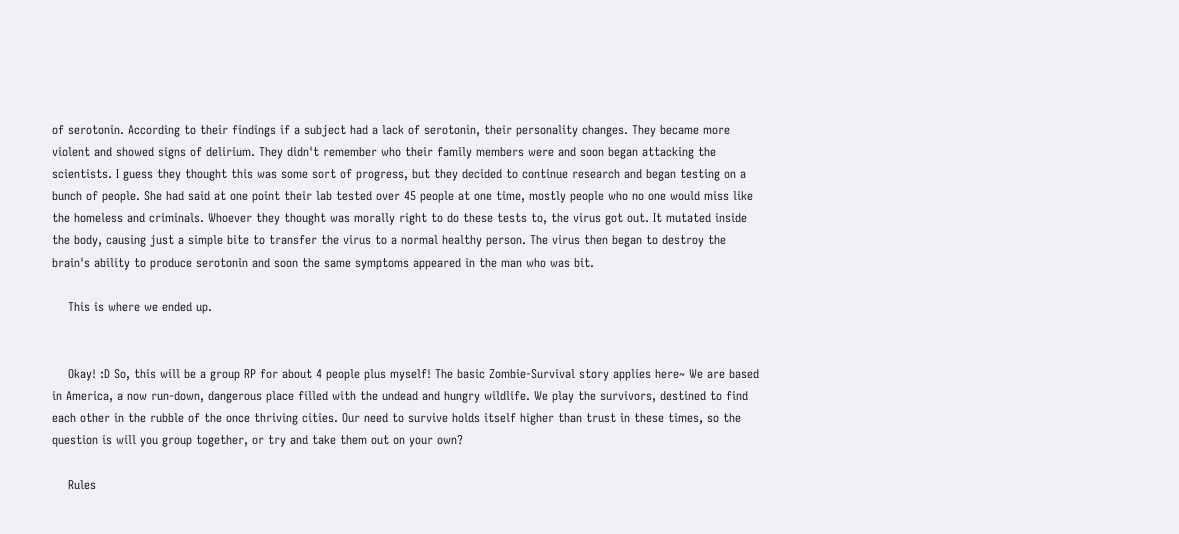of serotonin. According to their findings if a subject had a lack of serotonin, their personality changes. They became more violent and showed signs of delirium. They didn't remember who their family members were and soon began attacking the scientists. I guess they thought this was some sort of progress, but they decided to continue research and began testing on a bunch of people. She had said at one point their lab tested over 45 people at one time, mostly people who no one would miss like the homeless and criminals. Whoever they thought was morally right to do these tests to, the virus got out. It mutated inside the body, causing just a simple bite to transfer the virus to a normal healthy person. The virus then began to destroy the brain's ability to produce serotonin and soon the same symptoms appeared in the man who was bit.

    This is where we ended up.


    Okay! :D So, this will be a group RP for about 4 people plus myself! The basic Zombie-Survival story applies here~ We are based in America, a now run-down, dangerous place filled with the undead and hungry wildlife. We play the survivors, destined to find each other in the rubble of the once thriving cities. Our need to survive holds itself higher than trust in these times, so the question is will you group together, or try and take them out on your own?

    Rules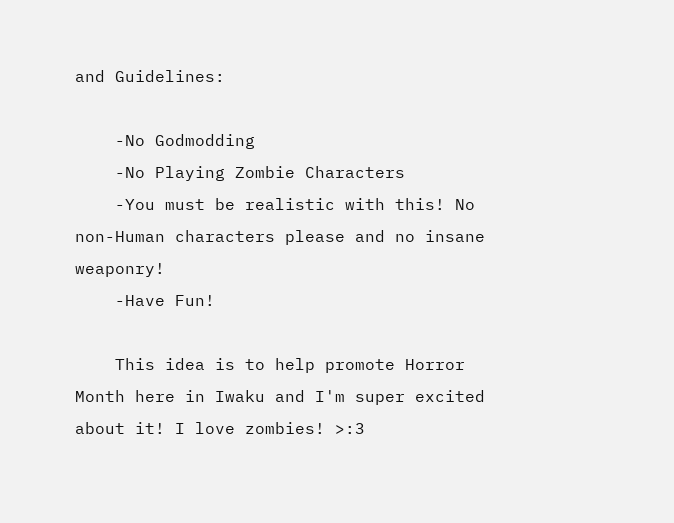and Guidelines:

    -No Godmodding
    -No Playing Zombie Characters
    -You must be realistic with this! No non-Human characters please and no insane weaponry!
    -Have Fun!

    This idea is to help promote Horror Month here in Iwaku and I'm super excited about it! I love zombies! >:3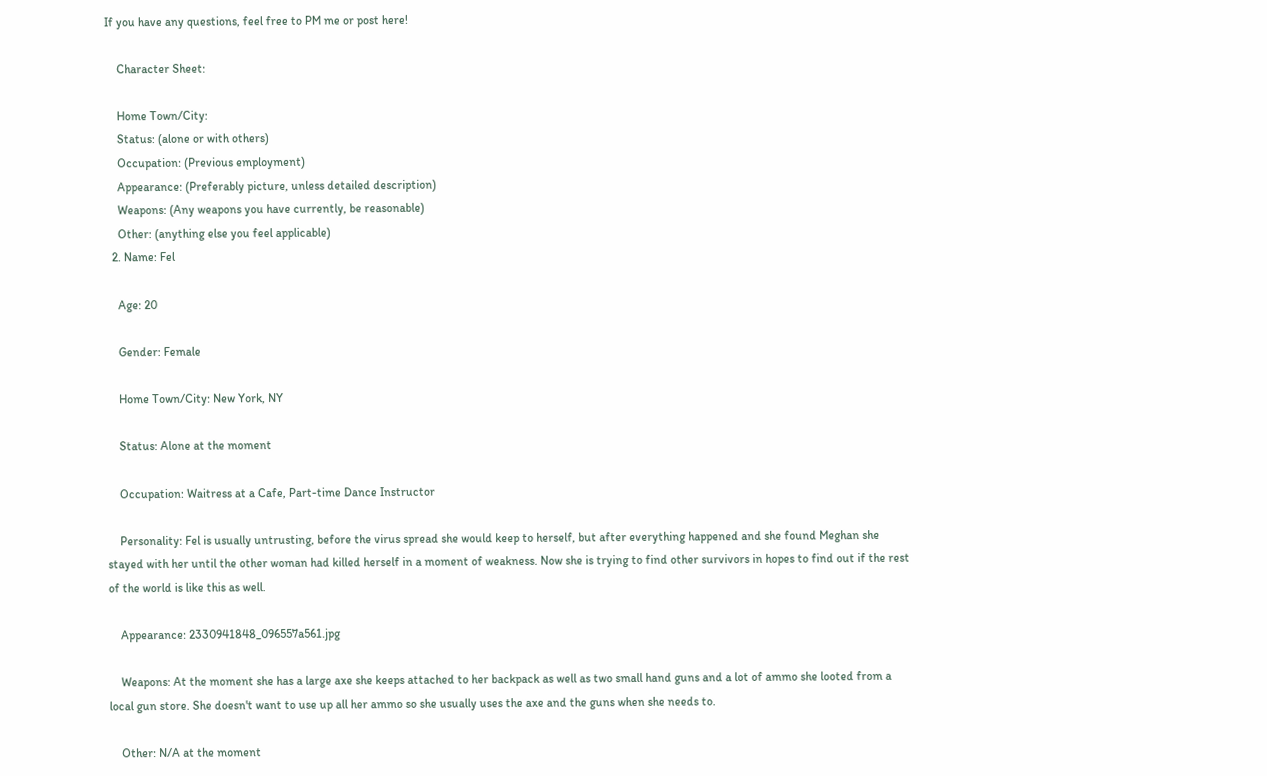If you have any questions, feel free to PM me or post here!

    Character Sheet:

    Home Town/City:
    Status: (alone or with others)
    Occupation: (Previous employment)
    Appearance: (Preferably picture, unless detailed description)
    Weapons: (Any weapons you have currently, be reasonable)
    Other: (anything else you feel applicable)
  2. Name: Fel

    Age: 20

    Gender: Female

    Home Town/City: New York, NY

    Status: Alone at the moment

    Occupation: Waitress at a Cafe, Part-time Dance Instructor

    Personality: Fel is usually untrusting, before the virus spread she would keep to herself, but after everything happened and she found Meghan she stayed with her until the other woman had killed herself in a moment of weakness. Now she is trying to find other survivors in hopes to find out if the rest of the world is like this as well.

    Appearance: 2330941848_096557a561.jpg

    Weapons: At the moment she has a large axe she keeps attached to her backpack as well as two small hand guns and a lot of ammo she looted from a local gun store. She doesn't want to use up all her ammo so she usually uses the axe and the guns when she needs to.

    Other: N/A at the moment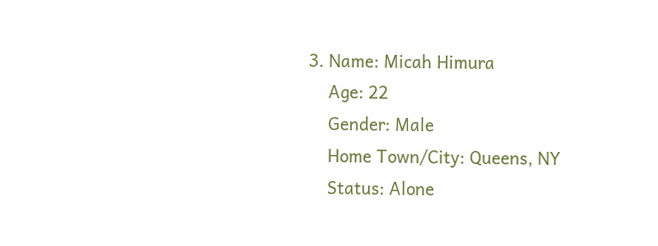3. Name: Micah Himura
    Age: 22
    Gender: Male
    Home Town/City: Queens, NY
    Status: Alone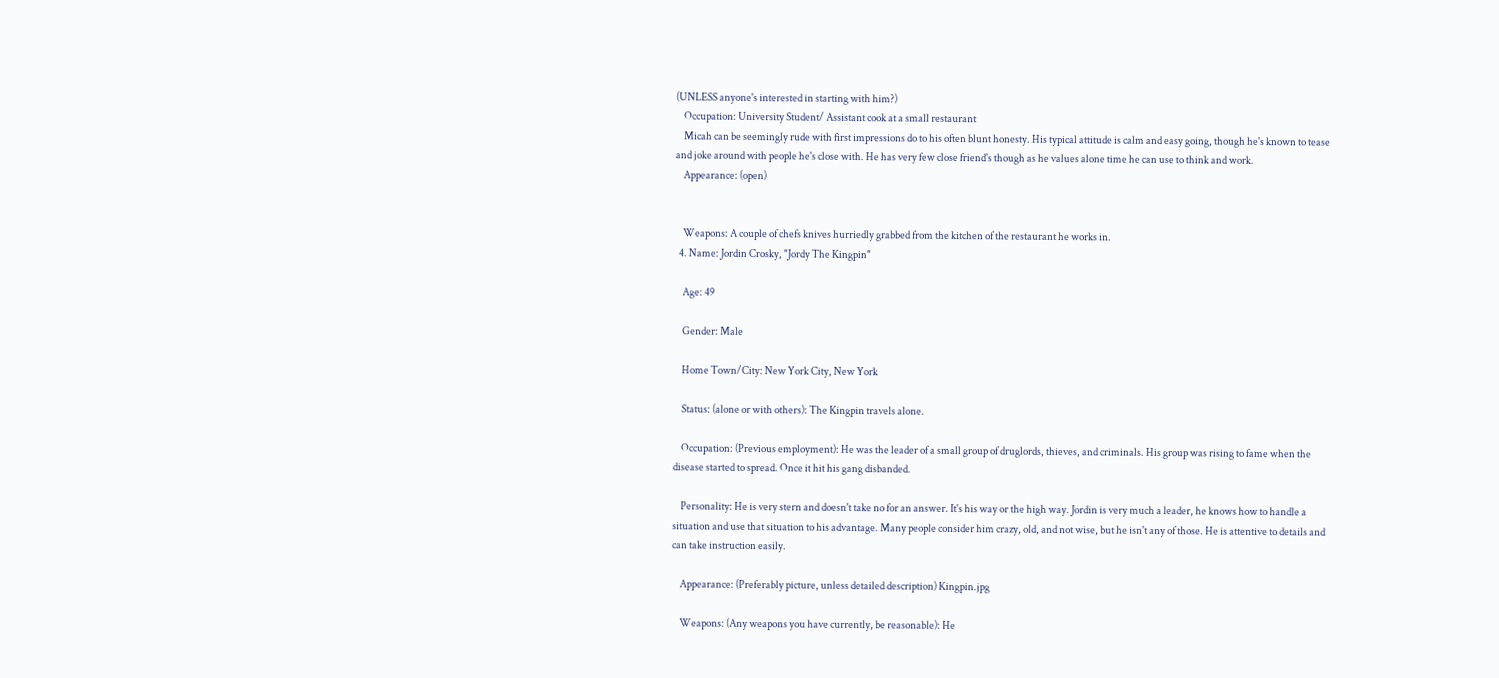(UNLESS anyone's interested in starting with him?)
    Occupation: University Student/ Assistant cook at a small restaurant
    Micah can be seemingly rude with first impressions do to his often blunt honesty. His typical attitude is calm and easy going, though he's known to tease and joke around with people he's close with. He has very few close friend's though as he values alone time he can use to think and work.
    Appearance: (open)


    Weapons: A couple of chefs knives hurriedly grabbed from the kitchen of the restaurant he works in.
  4. Name: Jordin Crosky, "Jordy The Kingpin"

    Age: 49

    Gender: Male

    Home Town/City: New York City, New York

    Status: (alone or with others): The Kingpin travels alone.

    Occupation: (Previous employment): He was the leader of a small group of druglords, thieves, and criminals. His group was rising to fame when the disease started to spread. Once it hit his gang disbanded.

    Personality: He is very stern and doesn't take no for an answer. It's his way or the high way. Jordin is very much a leader, he knows how to handle a situation and use that situation to his advantage. Many people consider him crazy, old, and not wise, but he isn't any of those. He is attentive to details and can take instruction easily.

    Appearance: (Preferably picture, unless detailed description) Kingpin.jpg

    Weapons: (Any weapons you have currently, be reasonable): He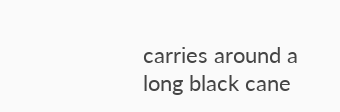carries around a long black cane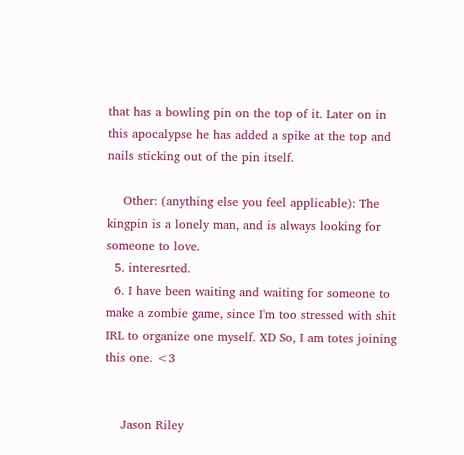that has a bowling pin on the top of it. Later on in this apocalypse he has added a spike at the top and nails sticking out of the pin itself.

    Other: (anything else you feel applicable): The kingpin is a lonely man, and is always looking for someone to love.
  5. interesrted.
  6. I have been waiting and waiting for someone to make a zombie game, since I'm too stressed with shit IRL to organize one myself. XD So, I am totes joining this one. <3


    Jason Riley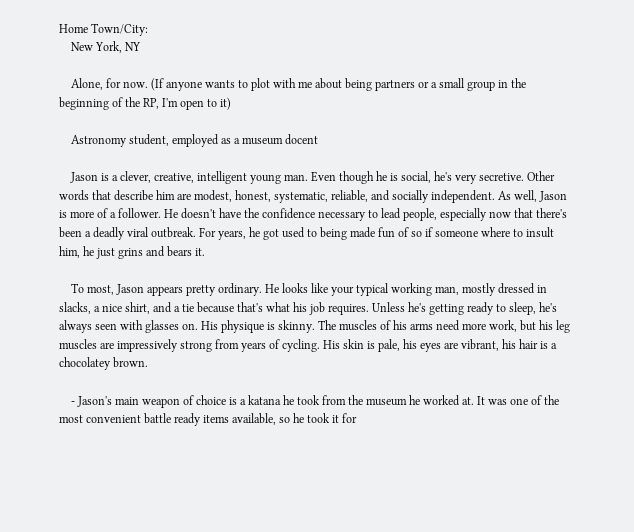Home Town/City:
    New York, NY

    Alone, for now. (If anyone wants to plot with me about being partners or a small group in the beginning of the RP, I'm open to it)

    Astronomy student, employed as a museum docent

    Jason is a clever, creative, intelligent young man. Even though he is social, he's very secretive. Other words that describe him are modest, honest, systematic, reliable, and socially independent. As well, Jason is more of a follower. He doesn't have the confidence necessary to lead people, especially now that there's been a deadly viral outbreak. For years, he got used to being made fun of so if someone where to insult him, he just grins and bears it.

    To most, Jason appears pretty ordinary. He looks like your typical working man, mostly dressed in slacks, a nice shirt, and a tie because that's what his job requires. Unless he's getting ready to sleep, he's always seen with glasses on. His physique is skinny. The muscles of his arms need more work, but his leg muscles are impressively strong from years of cycling. His skin is pale, his eyes are vibrant, his hair is a chocolatey brown.

    - Jason's main weapon of choice is a katana he took from the museum he worked at. It was one of the most convenient battle ready items available, so he took it for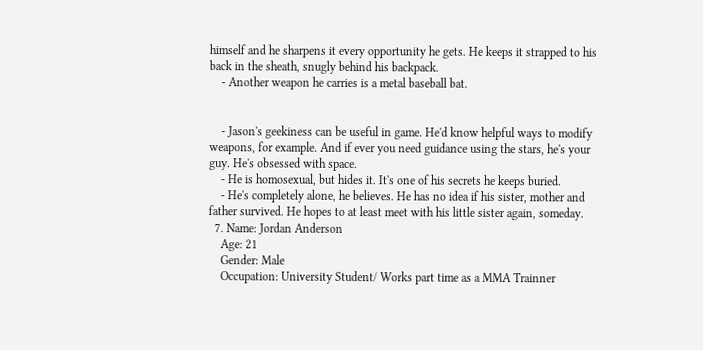himself and he sharpens it every opportunity he gets. He keeps it strapped to his back in the sheath, snugly behind his backpack.
    - Another weapon he carries is a metal baseball bat.


    - Jason's geekiness can be useful in game. He'd know helpful ways to modify weapons, for example. And if ever you need guidance using the stars, he's your guy. He's obsessed with space.
    - He is homosexual, but hides it. It's one of his secrets he keeps buried.
    - He's completely alone, he believes. He has no idea if his sister, mother and father survived. He hopes to at least meet with his little sister again, someday.
  7. Name: Jordan Anderson
    Age: 21
    Gender: Male
    Occupation: University Student/ Works part time as a MMA Trainner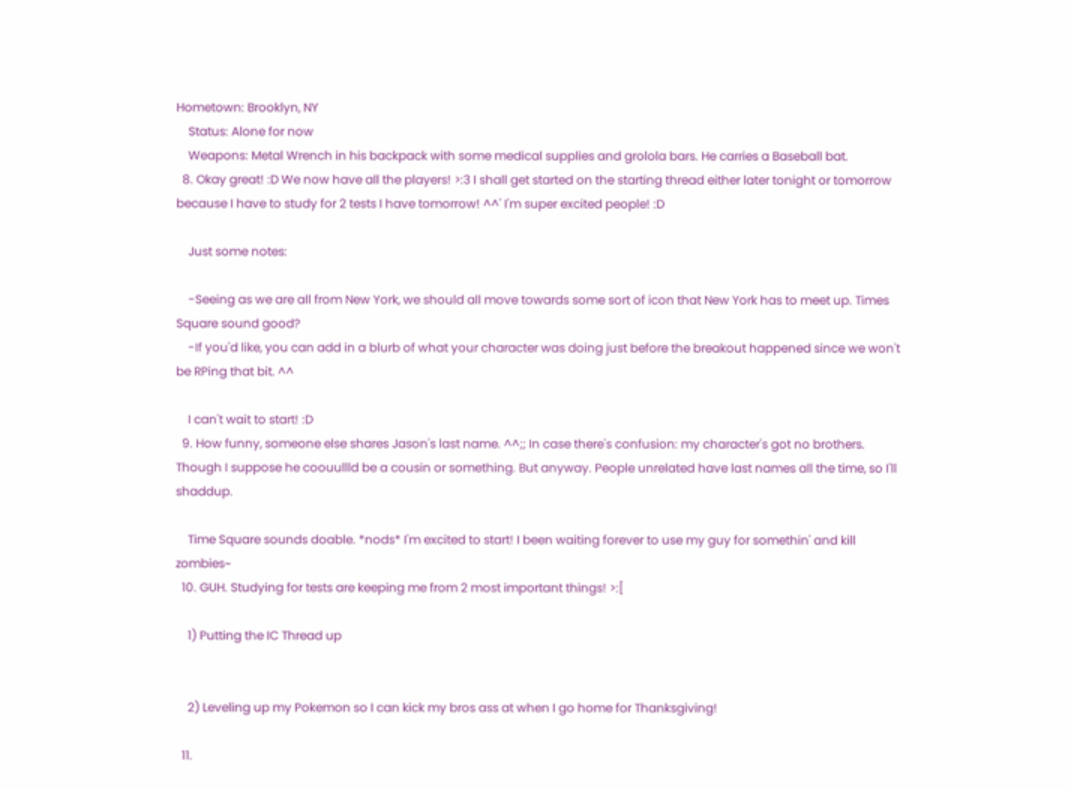Hometown: Brooklyn, NY
    Status: Alone for now
    Weapons: Metal Wrench in his backpack with some medical supplies and grolola bars. He carries a Baseball bat.
  8. Okay great! :D We now have all the players! >:3 I shall get started on the starting thread either later tonight or tomorrow because I have to study for 2 tests I have tomorrow! ^^' I'm super excited people! :D

    Just some notes:

    -Seeing as we are all from New York, we should all move towards some sort of icon that New York has to meet up. Times Square sound good?
    -If you'd like, you can add in a blurb of what your character was doing just before the breakout happened since we won't be RPing that bit. ^^

    I can't wait to start! :D
  9. How funny, someone else shares Jason's last name. ^^;; In case there's confusion: my character's got no brothers. Though I suppose he coouullld be a cousin or something. But anyway. People unrelated have last names all the time, so I'll shaddup.

    Time Square sounds doable. *nods* I'm excited to start! I been waiting forever to use my guy for somethin' and kill zombies~
  10. GUH. Studying for tests are keeping me from 2 most important things! >:[

    1) Putting the IC Thread up


    2) Leveling up my Pokemon so I can kick my bros ass at when I go home for Thanksgiving!

  11.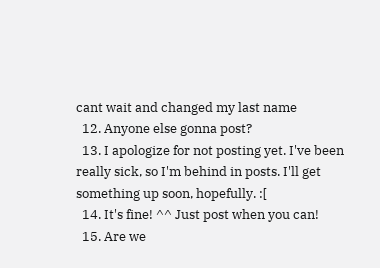cant wait and changed my last name
  12. Anyone else gonna post?
  13. I apologize for not posting yet. I've been really sick, so I'm behind in posts. I'll get something up soon, hopefully. :[
  14. It's fine! ^^ Just post when you can!
  15. Are we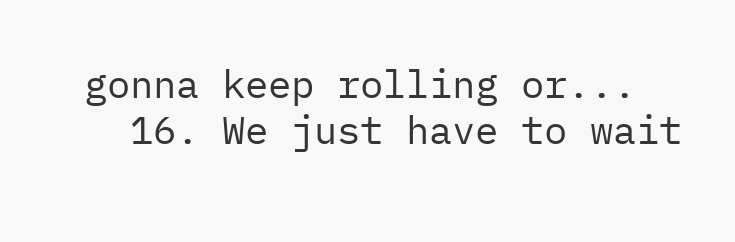gonna keep rolling or...
  16. We just have to wait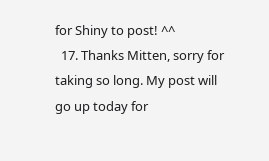for Shiny to post! ^^
  17. Thanks Mitten, sorry for taking so long. My post will go up today for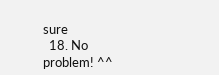sure
  18. No problem! ^^